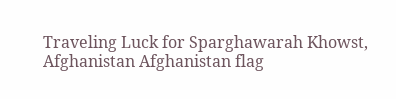Traveling Luck for Sparghawarah Khowst, Afghanistan Afghanistan flag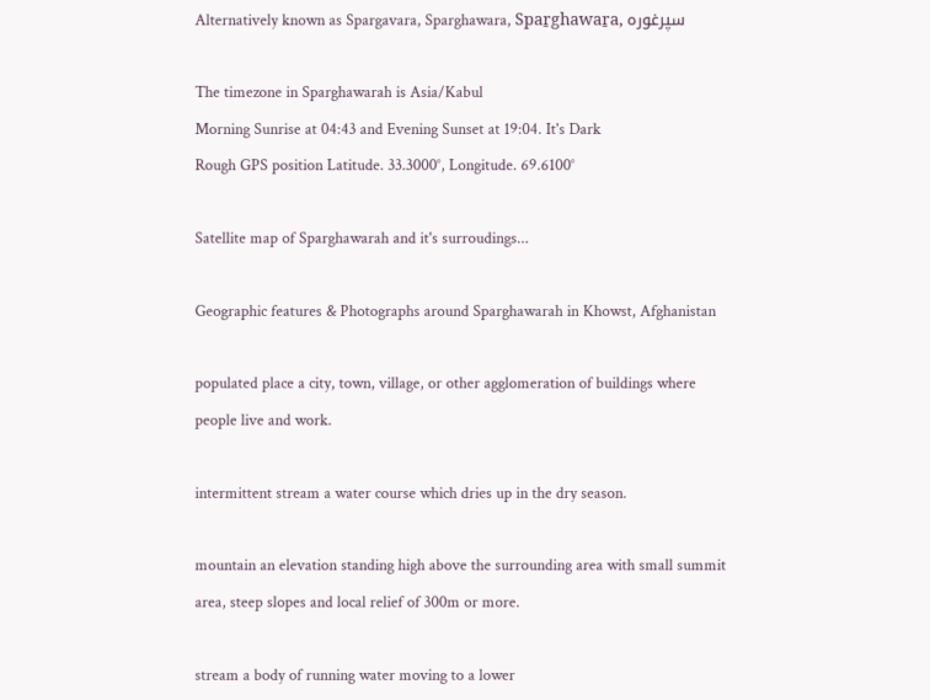Alternatively known as Spargavara, Sparghawara, Spaṟghawaṟa, سپرغوره

The timezone in Sparghawarah is Asia/Kabul
Morning Sunrise at 04:43 and Evening Sunset at 19:04. It's Dark
Rough GPS position Latitude. 33.3000°, Longitude. 69.6100°

Satellite map of Sparghawarah and it's surroudings...

Geographic features & Photographs around Sparghawarah in Khowst, Afghanistan

populated place a city, town, village, or other agglomeration of buildings where people live and work.

intermittent stream a water course which dries up in the dry season.

mountain an elevation standing high above the surrounding area with small summit area, steep slopes and local relief of 300m or more.

stream a body of running water moving to a lower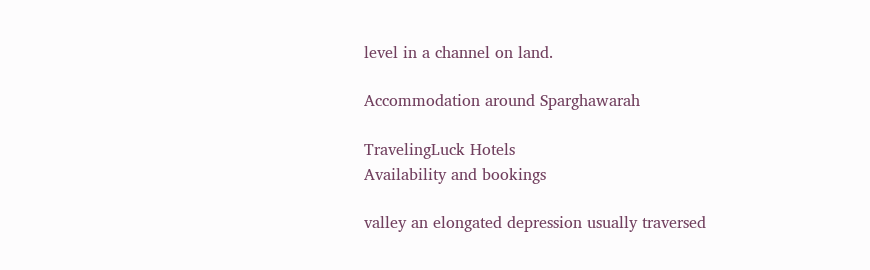level in a channel on land.

Accommodation around Sparghawarah

TravelingLuck Hotels
Availability and bookings

valley an elongated depression usually traversed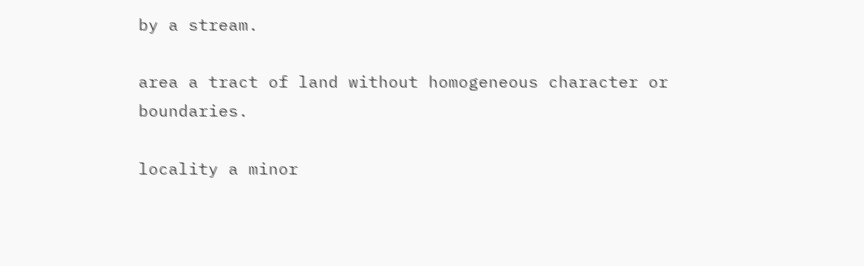by a stream.

area a tract of land without homogeneous character or boundaries.

locality a minor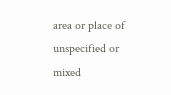area or place of unspecified or mixed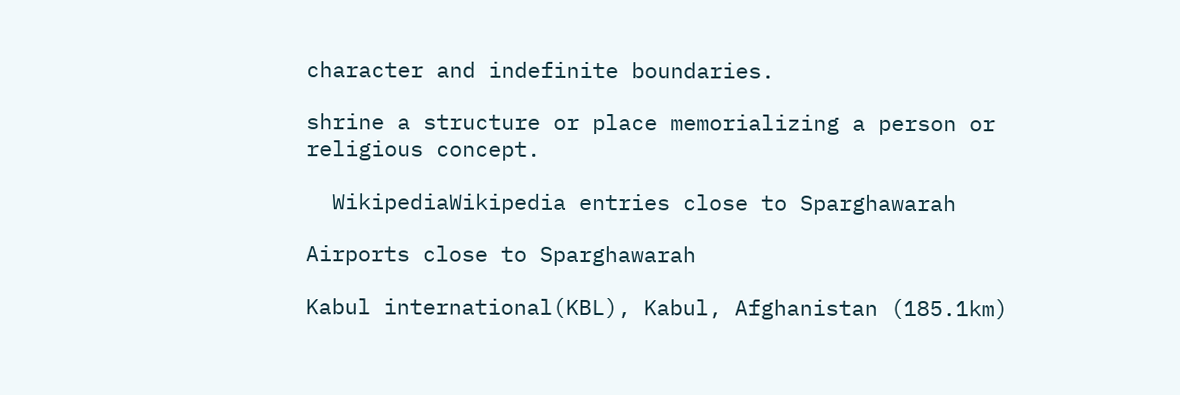character and indefinite boundaries.

shrine a structure or place memorializing a person or religious concept.

  WikipediaWikipedia entries close to Sparghawarah

Airports close to Sparghawarah

Kabul international(KBL), Kabul, Afghanistan (185.1km)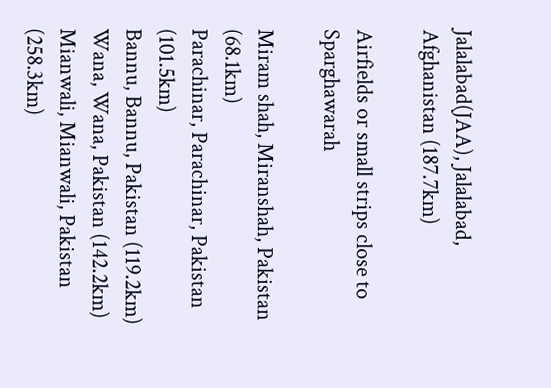Jalalabad(JAA), Jalalabad, Afghanistan (187.7km)

Airfields or small strips close to Sparghawarah

Miram shah, Miranshah, Pakistan (68.1km)
Parachinar, Parachinar, Pakistan (101.5km)
Bannu, Bannu, Pakistan (119.2km)
Wana, Wana, Pakistan (142.2km)
Mianwali, Mianwali, Pakistan (258.3km)